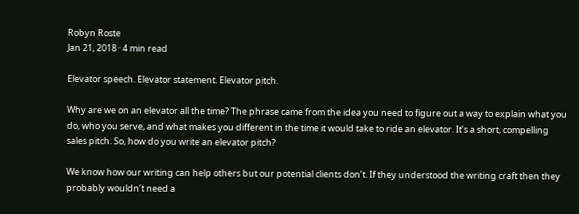Robyn Roste
Jan 21, 2018 · 4 min read

Elevator speech. Elevator statement. Elevator pitch.

Why are we on an elevator all the time? The phrase came from the idea you need to figure out a way to explain what you do, who you serve, and what makes you different in the time it would take to ride an elevator. It’s a short, compelling sales pitch. So, how do you write an elevator pitch?

We know how our writing can help others but our potential clients don’t. If they understood the writing craft then they probably wouldn’t need a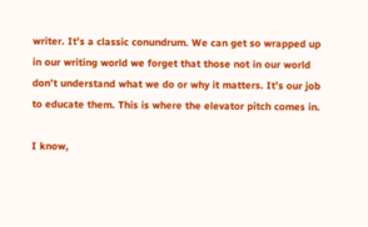writer. It’s a classic conundrum. We can get so wrapped up in our writing world we forget that those not in our world don’t understand what we do or why it matters. It’s our job to educate them. This is where the elevator pitch comes in.

I know,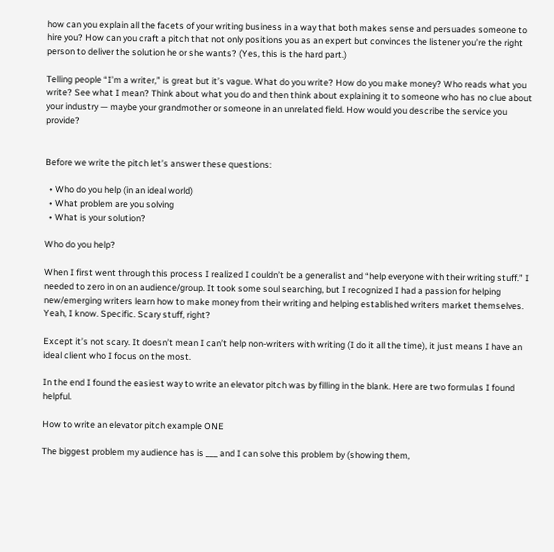how can you explain all the facets of your writing business in a way that both makes sense and persuades someone to hire you? How can you craft a pitch that not only positions you as an expert but convinces the listener you’re the right person to deliver the solution he or she wants? (Yes, this is the hard part.)

Telling people “I’m a writer,” is great but it’s vague. What do you write? How do you make money? Who reads what you write? See what I mean? Think about what you do and then think about explaining it to someone who has no clue about your industry — maybe your grandmother or someone in an unrelated field. How would you describe the service you provide?


Before we write the pitch let’s answer these questions:

  • Who do you help (in an ideal world)
  • What problem are you solving
  • What is your solution?

Who do you help?

When I first went through this process I realized I couldn’t be a generalist and “help everyone with their writing stuff.” I needed to zero in on an audience/group. It took some soul searching, but I recognized I had a passion for helping new/emerging writers learn how to make money from their writing and helping established writers market themselves. Yeah, I know. Specific. Scary stuff, right?

Except it’s not scary. It doesn’t mean I can’t help non-writers with writing (I do it all the time), it just means I have an ideal client who I focus on the most.

In the end I found the easiest way to write an elevator pitch was by filling in the blank. Here are two formulas I found helpful.

How to write an elevator pitch example ONE

The biggest problem my audience has is ___ and I can solve this problem by (showing them,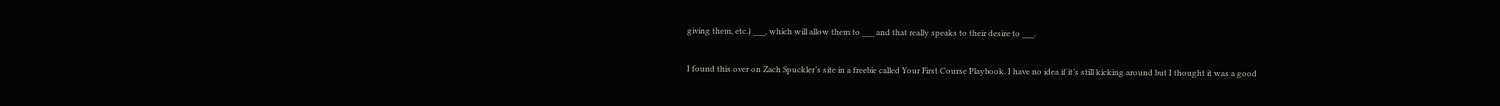giving them, etc.) ___, which will allow them to ___ and that really speaks to their desire to ___.

I found this over on Zach Spuckler’s site in a freebie called Your First Course Playbook. I have no idea if it’s still kicking around but I thought it was a good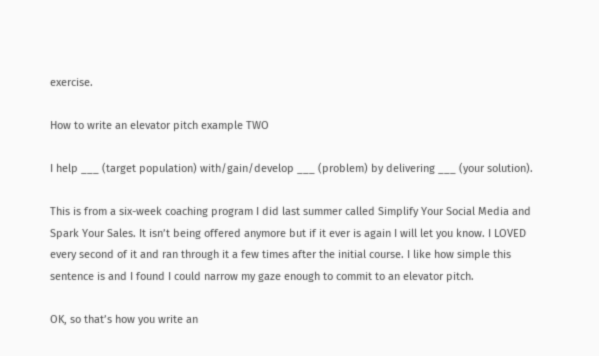exercise.

How to write an elevator pitch example TWO

I help ___ (target population) with/gain/develop ___ (problem) by delivering ___ (your solution).

This is from a six-week coaching program I did last summer called Simplify Your Social Media and Spark Your Sales. It isn’t being offered anymore but if it ever is again I will let you know. I LOVED every second of it and ran through it a few times after the initial course. I like how simple this sentence is and I found I could narrow my gaze enough to commit to an elevator pitch.

OK, so that’s how you write an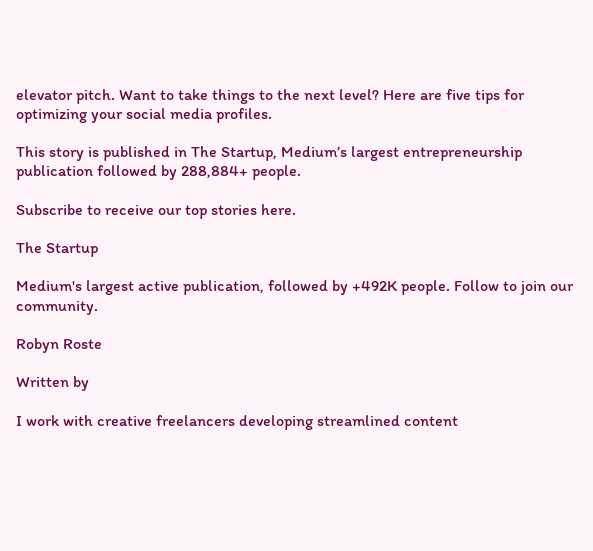elevator pitch. Want to take things to the next level? Here are five tips for optimizing your social media profiles.

This story is published in The Startup, Medium’s largest entrepreneurship publication followed by 288,884+ people.

Subscribe to receive our top stories here.

The Startup

Medium's largest active publication, followed by +492K people. Follow to join our community.

Robyn Roste

Written by

I work with creative freelancers developing streamlined content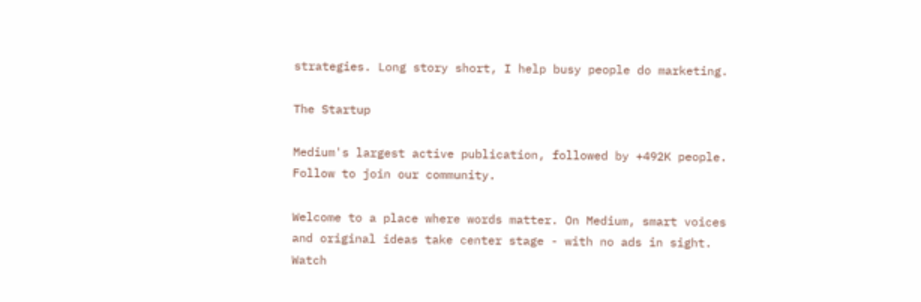strategies. Long story short, I help busy people do marketing.

The Startup

Medium's largest active publication, followed by +492K people. Follow to join our community.

Welcome to a place where words matter. On Medium, smart voices and original ideas take center stage - with no ads in sight. Watch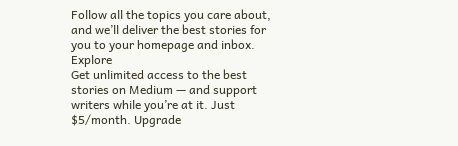Follow all the topics you care about, and we’ll deliver the best stories for you to your homepage and inbox. Explore
Get unlimited access to the best stories on Medium — and support writers while you’re at it. Just $5/month. Upgrade